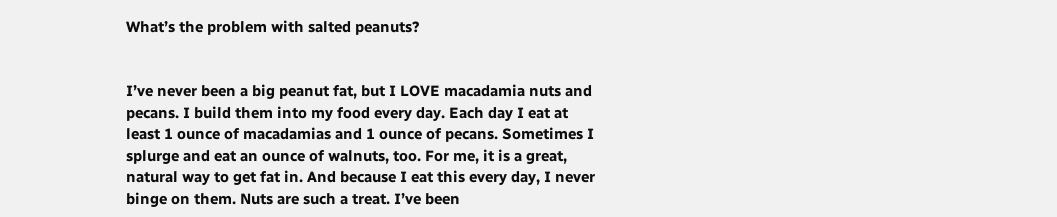What’s the problem with salted peanuts?


I’ve never been a big peanut fat, but I LOVE macadamia nuts and pecans. I build them into my food every day. Each day I eat at least 1 ounce of macadamias and 1 ounce of pecans. Sometimes I splurge and eat an ounce of walnuts, too. For me, it is a great, natural way to get fat in. And because I eat this every day, I never binge on them. Nuts are such a treat. I’ve been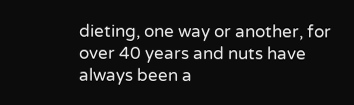dieting, one way or another, for over 40 years and nuts have always been a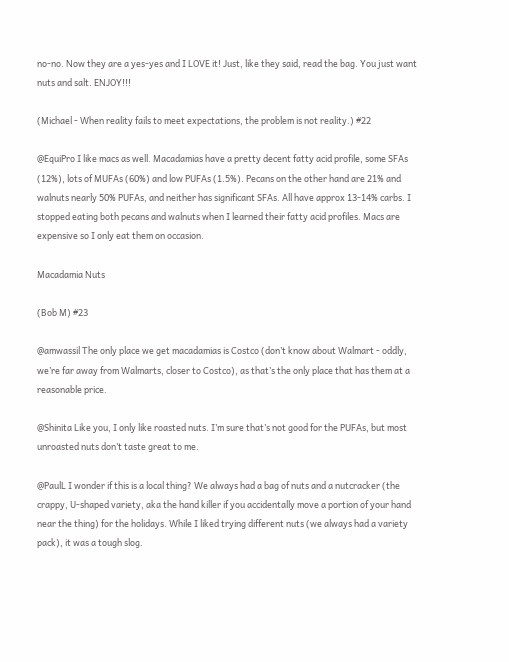no-no. Now they are a yes-yes and I LOVE it! Just, like they said, read the bag. You just want nuts and salt. ENJOY!!!

(Michael - When reality fails to meet expectations, the problem is not reality.) #22

@EquiPro I like macs as well. Macadamias have a pretty decent fatty acid profile, some SFAs (12%), lots of MUFAs (60%) and low PUFAs (1.5%). Pecans on the other hand are 21% and walnuts nearly 50% PUFAs, and neither has significant SFAs. All have approx 13-14% carbs. I stopped eating both pecans and walnuts when I learned their fatty acid profiles. Macs are expensive so I only eat them on occasion.

Macadamia Nuts

(Bob M) #23

@amwassil The only place we get macadamias is Costco (don’t know about Walmart - oddly, we’re far away from Walmarts, closer to Costco), as that’s the only place that has them at a reasonable price.

@Shinita Like you, I only like roasted nuts. I’m sure that’s not good for the PUFAs, but most unroasted nuts don’t taste great to me.

@PaulL I wonder if this is a local thing? We always had a bag of nuts and a nutcracker (the crappy, U-shaped variety, aka the hand killer if you accidentally move a portion of your hand near the thing) for the holidays. While I liked trying different nuts (we always had a variety pack), it was a tough slog.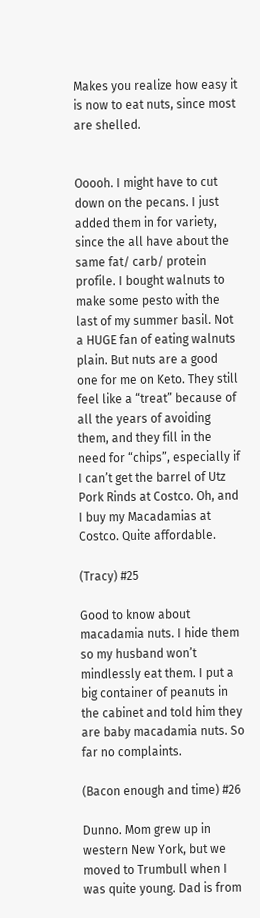Makes you realize how easy it is now to eat nuts, since most are shelled.


Ooooh. I might have to cut down on the pecans. I just added them in for variety, since the all have about the same fat/ carb/ protein profile. I bought walnuts to make some pesto with the last of my summer basil. Not a HUGE fan of eating walnuts plain. But nuts are a good one for me on Keto. They still feel like a “treat” because of all the years of avoiding them, and they fill in the need for “chips”, especially if I can’t get the barrel of Utz Pork Rinds at Costco. Oh, and I buy my Macadamias at Costco. Quite affordable.

(Tracy) #25

Good to know about macadamia nuts. I hide them so my husband won’t mindlessly eat them. I put a big container of peanuts in the cabinet and told him they are baby macadamia nuts. So far no complaints.

(Bacon enough and time) #26

Dunno. Mom grew up in western New York, but we moved to Trumbull when I was quite young. Dad is from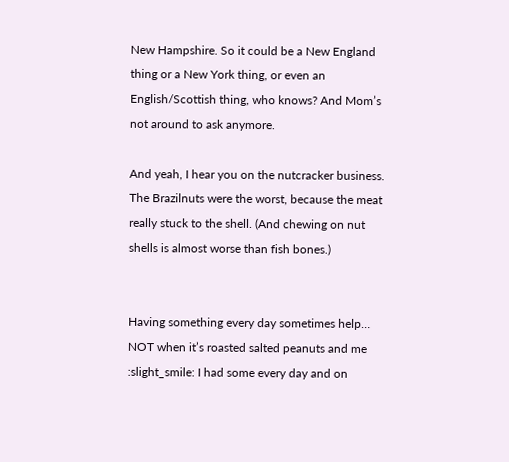New Hampshire. So it could be a New England thing or a New York thing, or even an English/Scottish thing, who knows? And Mom’s not around to ask anymore.

And yeah, I hear you on the nutcracker business. The Brazilnuts were the worst, because the meat really stuck to the shell. (And chewing on nut shells is almost worse than fish bones.)


Having something every day sometimes help… NOT when it’s roasted salted peanuts and me :slight_smile: I had some every day and on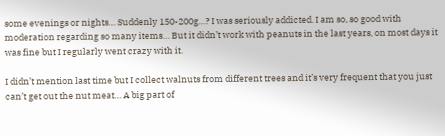some evenings or nights… Suddenly 150-200g…? I was seriously addicted. I am so, so good with moderation regarding so many items… But it didn’t work with peanuts in the last years, on most days it was fine but I regularly went crazy with it.

I didn’t mention last time but I collect walnuts from different trees and it’s very frequent that you just can’t get out the nut meat… A big part of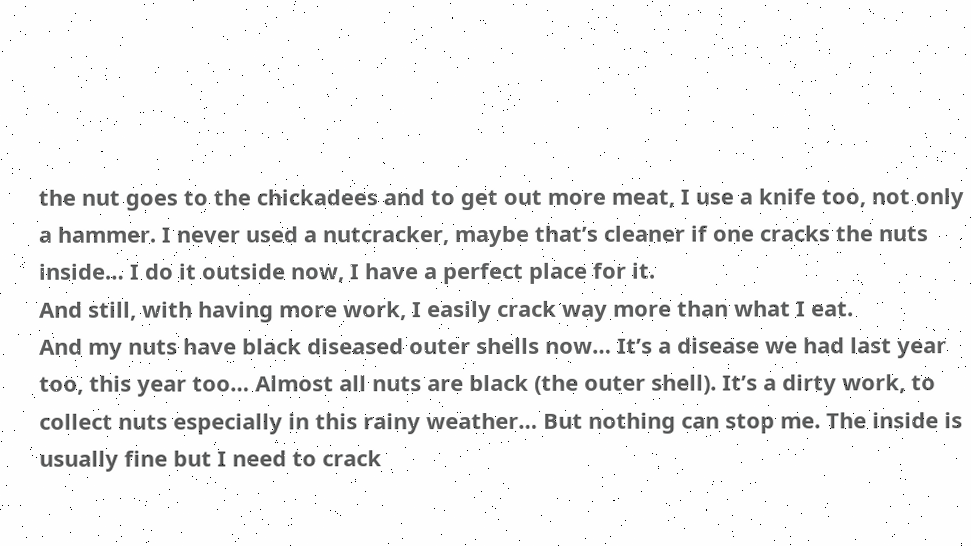the nut goes to the chickadees and to get out more meat, I use a knife too, not only a hammer. I never used a nutcracker, maybe that’s cleaner if one cracks the nuts inside… I do it outside now, I have a perfect place for it.
And still, with having more work, I easily crack way more than what I eat.
And my nuts have black diseased outer shells now… It’s a disease we had last year too, this year too… Almost all nuts are black (the outer shell). It’s a dirty work, to collect nuts especially in this rainy weather… But nothing can stop me. The inside is usually fine but I need to crack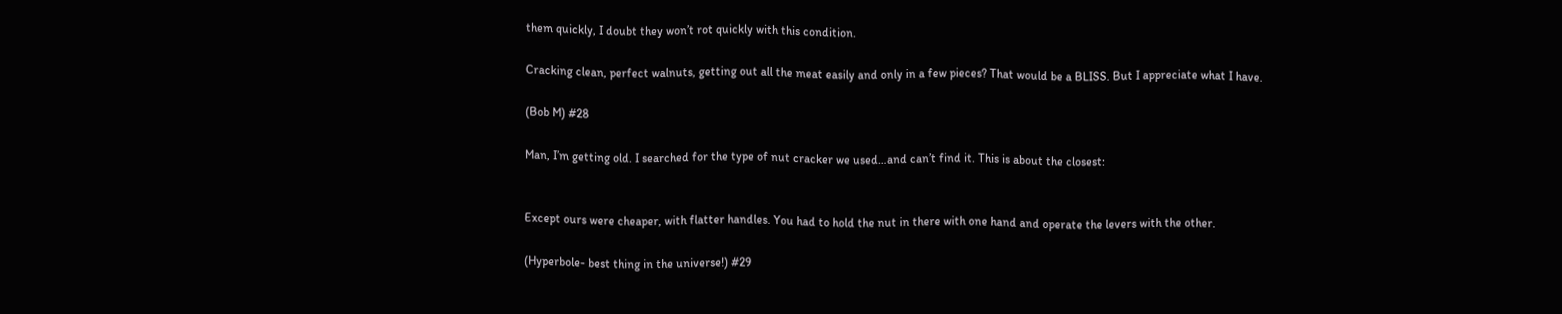them quickly, I doubt they won’t rot quickly with this condition.

Cracking clean, perfect walnuts, getting out all the meat easily and only in a few pieces? That would be a BLISS. But I appreciate what I have.

(Bob M) #28

Man, I’m getting old. I searched for the type of nut cracker we used…and can’t find it. This is about the closest:


Except ours were cheaper, with flatter handles. You had to hold the nut in there with one hand and operate the levers with the other.

(Hyperbole- best thing in the universe!) #29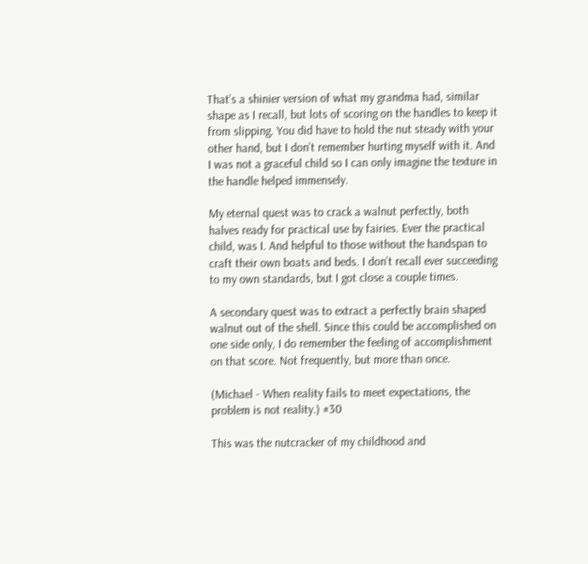That’s a shinier version of what my grandma had, similar shape as I recall, but lots of scoring on the handles to keep it from slipping. You did have to hold the nut steady with your other hand, but I don’t remember hurting myself with it. And I was not a graceful child so I can only imagine the texture in the handle helped immensely.

My eternal quest was to crack a walnut perfectly, both halves ready for practical use by fairies. Ever the practical child, was I. And helpful to those without the handspan to craft their own boats and beds. I don’t recall ever succeeding to my own standards, but I got close a couple times.

A secondary quest was to extract a perfectly brain shaped walnut out of the shell. Since this could be accomplished on one side only, I do remember the feeling of accomplishment on that score. Not frequently, but more than once.

(Michael - When reality fails to meet expectations, the problem is not reality.) #30

This was the nutcracker of my childhood and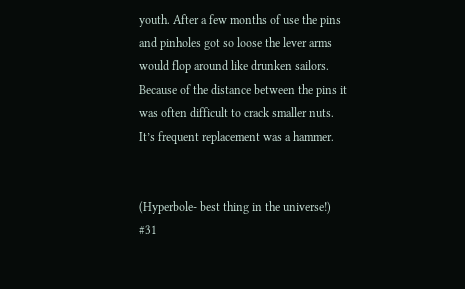youth. After a few months of use the pins and pinholes got so loose the lever arms would flop around like drunken sailors. Because of the distance between the pins it was often difficult to crack smaller nuts. It’s frequent replacement was a hammer.


(Hyperbole- best thing in the universe!) #31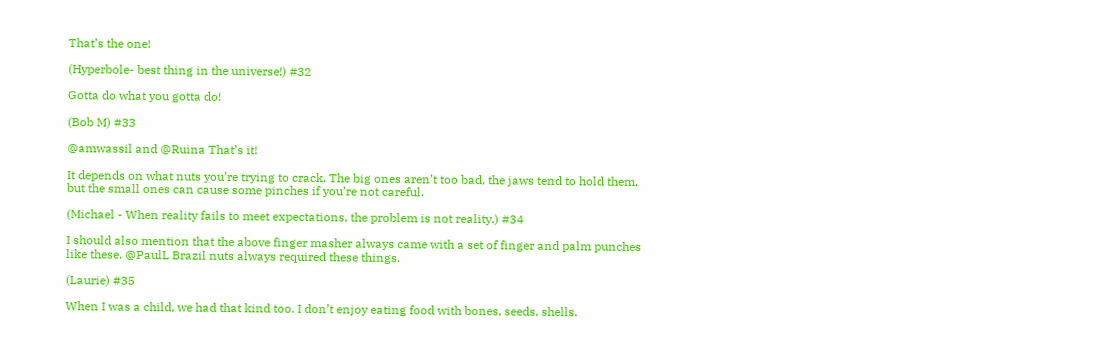That’s the one!

(Hyperbole- best thing in the universe!) #32

Gotta do what you gotta do!

(Bob M) #33

@amwassil and @Ruina That’s it!

It depends on what nuts you’re trying to crack. The big ones aren’t too bad, the jaws tend to hold them, but the small ones can cause some pinches if you’re not careful.

(Michael - When reality fails to meet expectations, the problem is not reality.) #34

I should also mention that the above finger masher always came with a set of finger and palm punches like these. @PaulL Brazil nuts always required these things.

(Laurie) #35

When I was a child, we had that kind too. I don’t enjoy eating food with bones, seeds, shells.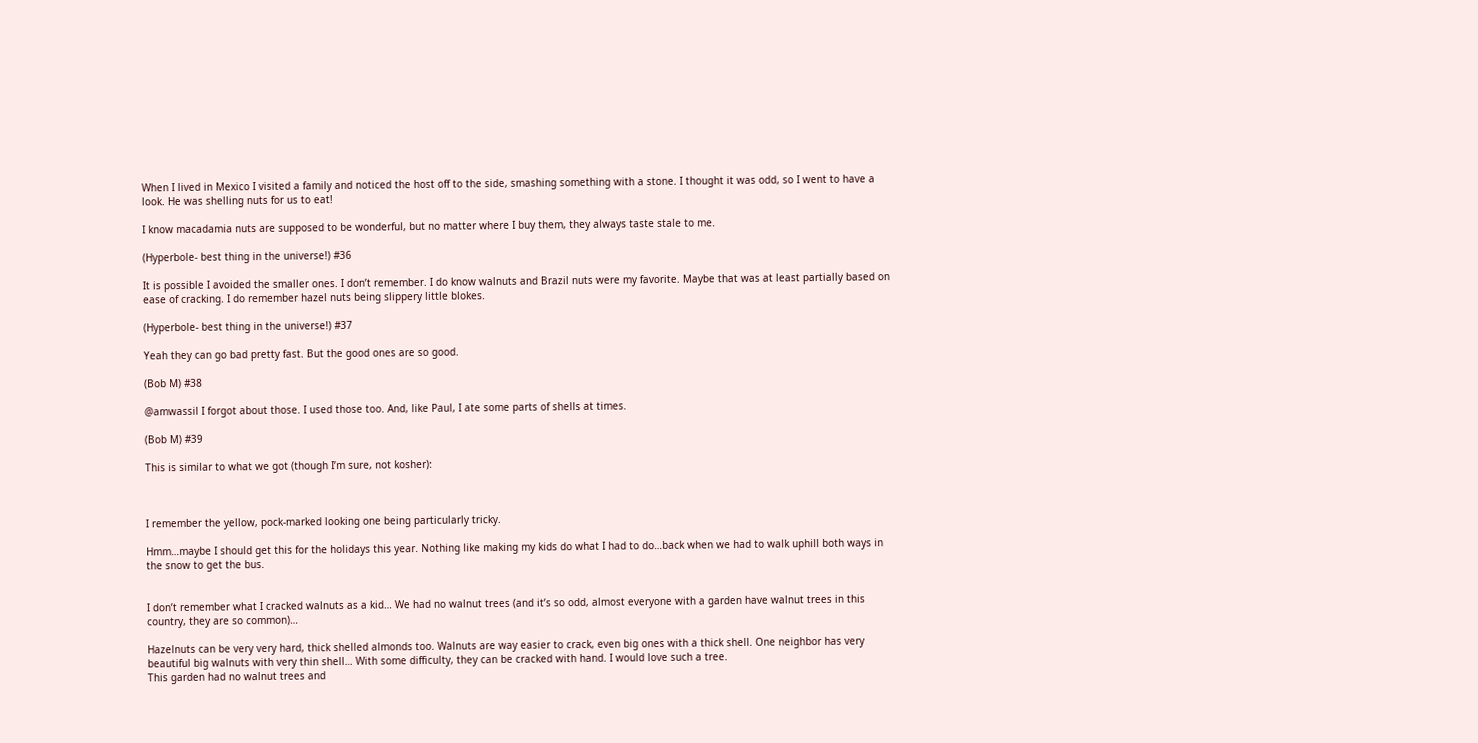When I lived in Mexico I visited a family and noticed the host off to the side, smashing something with a stone. I thought it was odd, so I went to have a look. He was shelling nuts for us to eat!

I know macadamia nuts are supposed to be wonderful, but no matter where I buy them, they always taste stale to me.

(Hyperbole- best thing in the universe!) #36

It is possible I avoided the smaller ones. I don’t remember. I do know walnuts and Brazil nuts were my favorite. Maybe that was at least partially based on ease of cracking. I do remember hazel nuts being slippery little blokes.

(Hyperbole- best thing in the universe!) #37

Yeah they can go bad pretty fast. But the good ones are so good.

(Bob M) #38

@amwassil I forgot about those. I used those too. And, like Paul, I ate some parts of shells at times.

(Bob M) #39

This is similar to what we got (though I’m sure, not kosher):



I remember the yellow, pock-marked looking one being particularly tricky.

Hmm…maybe I should get this for the holidays this year. Nothing like making my kids do what I had to do…back when we had to walk uphill both ways in the snow to get the bus.


I don’t remember what I cracked walnuts as a kid… We had no walnut trees (and it’s so odd, almost everyone with a garden have walnut trees in this country, they are so common)…

Hazelnuts can be very very hard, thick shelled almonds too. Walnuts are way easier to crack, even big ones with a thick shell. One neighbor has very beautiful big walnuts with very thin shell… With some difficulty, they can be cracked with hand. I would love such a tree.
This garden had no walnut trees and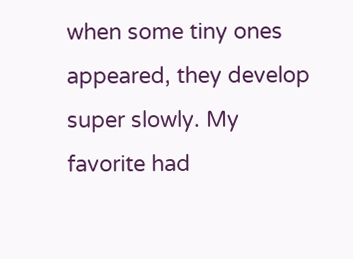when some tiny ones appeared, they develop super slowly. My favorite had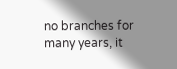no branches for many years, it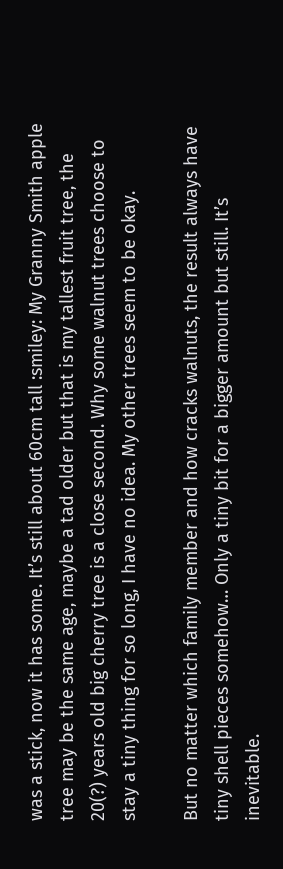was a stick, now it has some. It’s still about 60cm tall :smiley: My Granny Smith apple tree may be the same age, maybe a tad older but that is my tallest fruit tree, the 20(?) years old big cherry tree is a close second. Why some walnut trees choose to stay a tiny thing for so long, I have no idea. My other trees seem to be okay.

But no matter which family member and how cracks walnuts, the result always have tiny shell pieces somehow… Only a tiny bit for a bigger amount but still. It’s inevitable.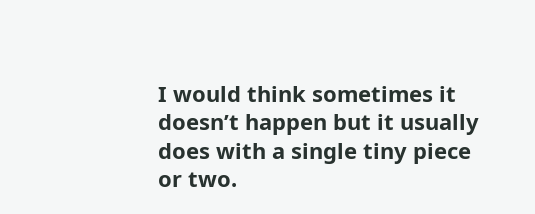I would think sometimes it doesn’t happen but it usually does with a single tiny piece or two.